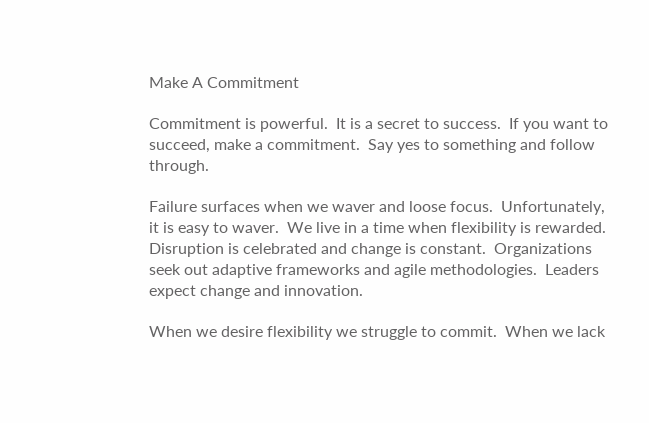Make A Commitment

Commitment is powerful.  It is a secret to success.  If you want to succeed, make a commitment.  Say yes to something and follow through.

Failure surfaces when we waver and loose focus.  Unfortunately, it is easy to waver.  We live in a time when flexibility is rewarded.  Disruption is celebrated and change is constant.  Organizations seek out adaptive frameworks and agile methodologies.  Leaders expect change and innovation.

When we desire flexibility we struggle to commit.  When we lack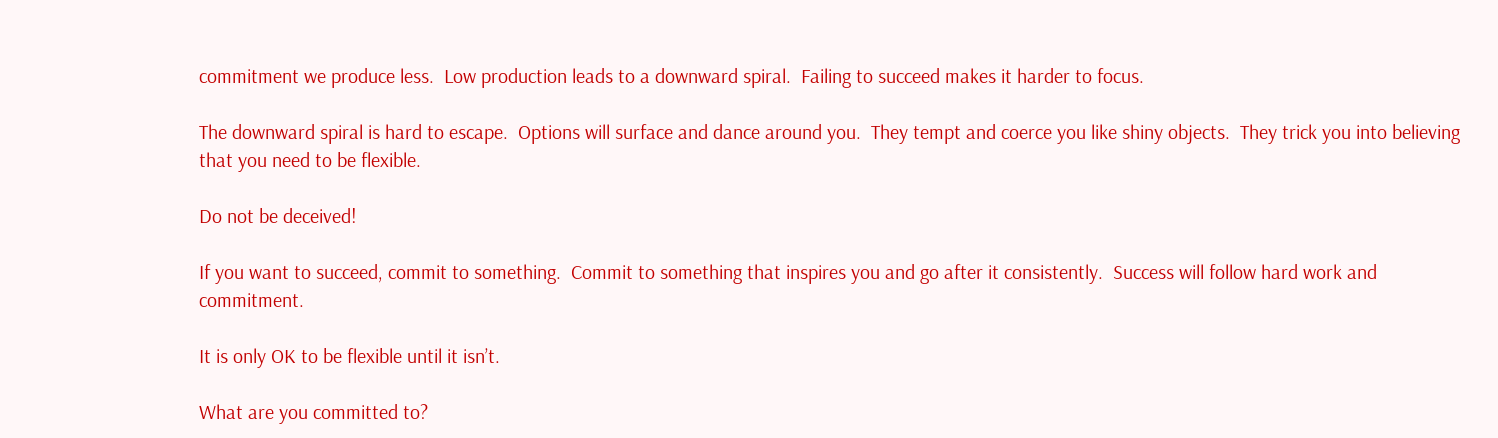commitment we produce less.  Low production leads to a downward spiral.  Failing to succeed makes it harder to focus.

The downward spiral is hard to escape.  Options will surface and dance around you.  They tempt and coerce you like shiny objects.  They trick you into believing that you need to be flexible.

Do not be deceived!

If you want to succeed, commit to something.  Commit to something that inspires you and go after it consistently.  Success will follow hard work and commitment.

It is only OK to be flexible until it isn’t.

What are you committed to?